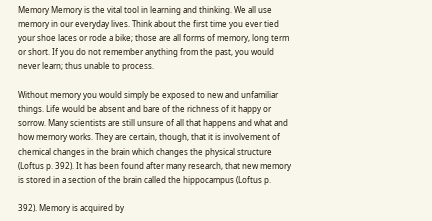Memory Memory is the vital tool in learning and thinking. We all use memory in our everyday lives. Think about the first time you ever tied your shoe laces or rode a bike; those are all forms of memory, long term or short. If you do not remember anything from the past, you would never learn; thus unable to process.

Without memory you would simply be exposed to new and unfamiliar things. Life would be absent and bare of the richness of it happy or sorrow. Many scientists are still unsure of all that happens and what and how memory works. They are certain, though, that it is involvement of chemical changes in the brain which changes the physical structure (Loftus p. 392). It has been found after many research, that new memory is stored in a section of the brain called the hippocampus (Loftus p.

392). Memory is acquired by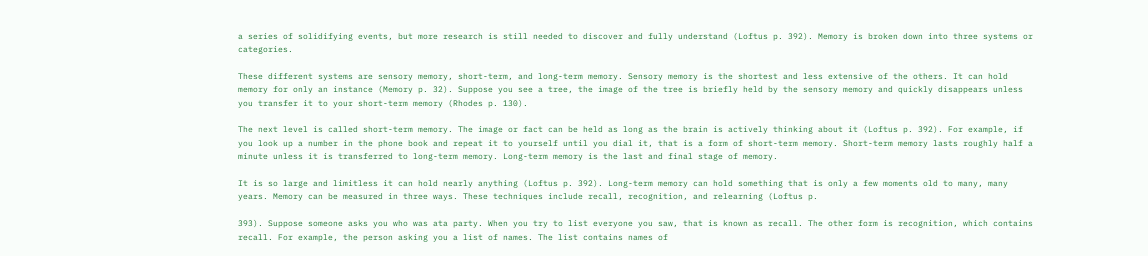a series of solidifying events, but more research is still needed to discover and fully understand (Loftus p. 392). Memory is broken down into three systems or categories.

These different systems are sensory memory, short-term, and long-term memory. Sensory memory is the shortest and less extensive of the others. It can hold memory for only an instance (Memory p. 32). Suppose you see a tree, the image of the tree is briefly held by the sensory memory and quickly disappears unless you transfer it to your short-term memory (Rhodes p. 130).

The next level is called short-term memory. The image or fact can be held as long as the brain is actively thinking about it (Loftus p. 392). For example, if you look up a number in the phone book and repeat it to yourself until you dial it, that is a form of short-term memory. Short-term memory lasts roughly half a minute unless it is transferred to long-term memory. Long-term memory is the last and final stage of memory.

It is so large and limitless it can hold nearly anything (Loftus p. 392). Long-term memory can hold something that is only a few moments old to many, many years. Memory can be measured in three ways. These techniques include recall, recognition, and relearning (Loftus p.

393). Suppose someone asks you who was ata party. When you try to list everyone you saw, that is known as recall. The other form is recognition, which contains recall. For example, the person asking you a list of names. The list contains names of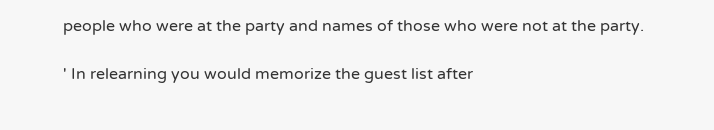people who were at the party and names of those who were not at the party.

' In relearning you would memorize the guest list after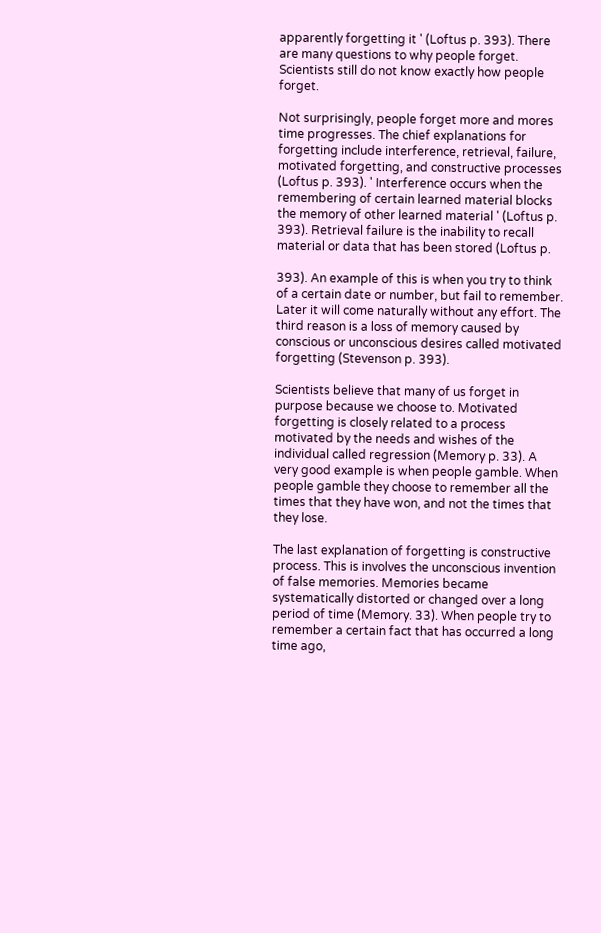apparently forgetting it ' (Loftus p. 393). There are many questions to why people forget. Scientists still do not know exactly how people forget.

Not surprisingly, people forget more and mores time progresses. The chief explanations for forgetting include interference, retrieval, failure, motivated forgetting, and constructive processes (Loftus p. 393). ' Interference occurs when the remembering of certain learned material blocks the memory of other learned material ' (Loftus p. 393). Retrieval failure is the inability to recall material or data that has been stored (Loftus p.

393). An example of this is when you try to think of a certain date or number, but fail to remember. Later it will come naturally without any effort. The third reason is a loss of memory caused by conscious or unconscious desires called motivated forgetting (Stevenson p. 393).

Scientists believe that many of us forget in purpose because we choose to. Motivated forgetting is closely related to a process motivated by the needs and wishes of the individual called regression (Memory p. 33). A very good example is when people gamble. When people gamble they choose to remember all the times that they have won, and not the times that they lose.

The last explanation of forgetting is constructive process. This is involves the unconscious invention of false memories. Memories became systematically distorted or changed over a long period of time (Memory. 33). When people try to remember a certain fact that has occurred a long time ago,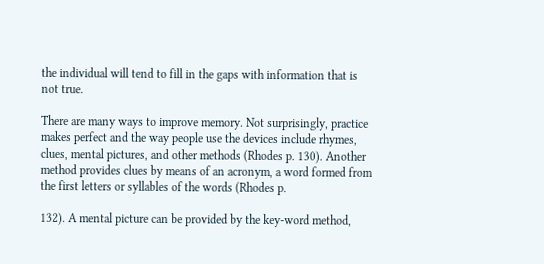the individual will tend to fill in the gaps with information that is not true.

There are many ways to improve memory. Not surprisingly, practice makes perfect and the way people use the devices include rhymes, clues, mental pictures, and other methods (Rhodes p. 130). Another method provides clues by means of an acronym, a word formed from the first letters or syllables of the words (Rhodes p.

132). A mental picture can be provided by the key-word method,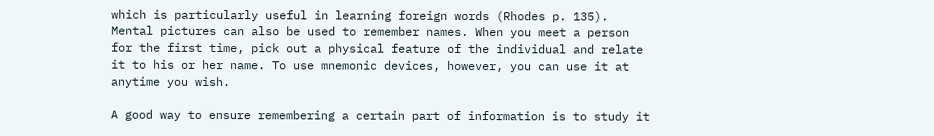which is particularly useful in learning foreign words (Rhodes p. 135). Mental pictures can also be used to remember names. When you meet a person for the first time, pick out a physical feature of the individual and relate it to his or her name. To use mnemonic devices, however, you can use it at anytime you wish.

A good way to ensure remembering a certain part of information is to study it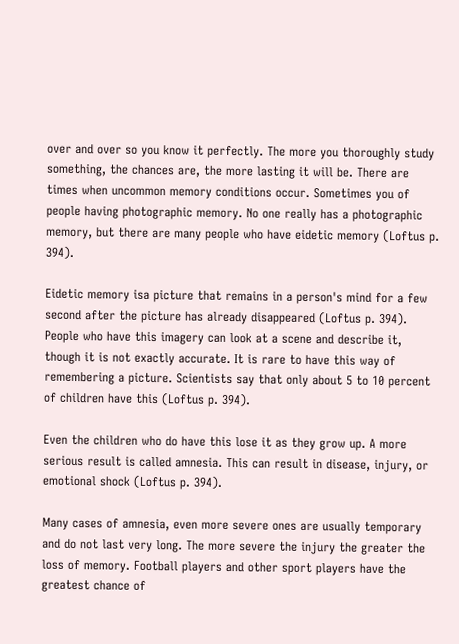over and over so you know it perfectly. The more you thoroughly study something, the chances are, the more lasting it will be. There are times when uncommon memory conditions occur. Sometimes you of people having photographic memory. No one really has a photographic memory, but there are many people who have eidetic memory (Loftus p. 394).

Eidetic memory isa picture that remains in a person's mind for a few second after the picture has already disappeared (Loftus p. 394). People who have this imagery can look at a scene and describe it, though it is not exactly accurate. It is rare to have this way of remembering a picture. Scientists say that only about 5 to 10 percent of children have this (Loftus p. 394).

Even the children who do have this lose it as they grow up. A more serious result is called amnesia. This can result in disease, injury, or emotional shock (Loftus p. 394).

Many cases of amnesia, even more severe ones are usually temporary and do not last very long. The more severe the injury the greater the loss of memory. Football players and other sport players have the greatest chance of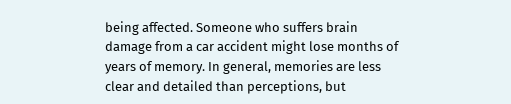being affected. Someone who suffers brain damage from a car accident might lose months of years of memory. In general, memories are less clear and detailed than perceptions, but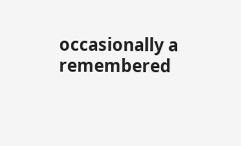occasionally a remembered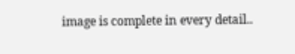image is complete in every detail..